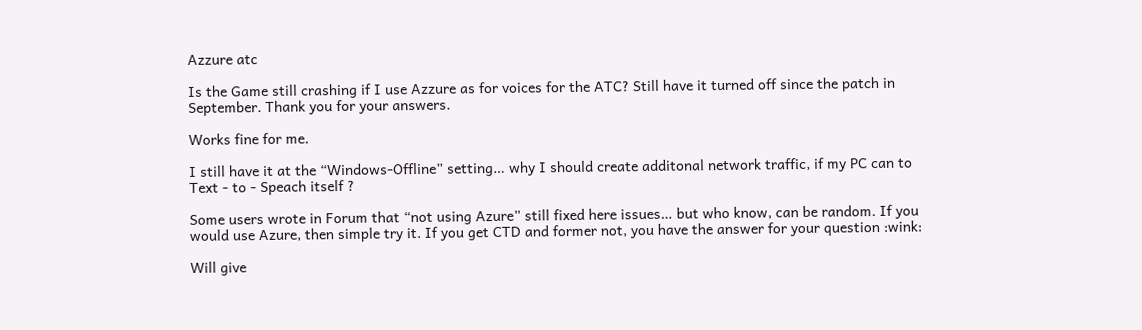Azzure atc

Is the Game still crashing if I use Azzure as for voices for the ATC? Still have it turned off since the patch in September. Thank you for your answers.

Works fine for me.

I still have it at the “Windows-Offline” setting… why I should create additonal network traffic, if my PC can to Text - to - Speach itself ?

Some users wrote in Forum that “not using Azure” still fixed here issues… but who know, can be random. If you would use Azure, then simple try it. If you get CTD and former not, you have the answer for your question :wink:

Will give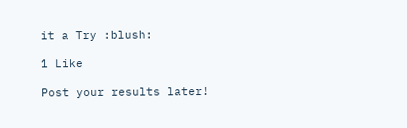it a Try :blush:

1 Like

Post your results later!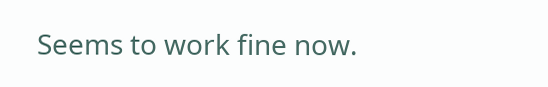Seems to work fine now.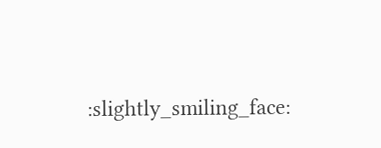:slightly_smiling_face: